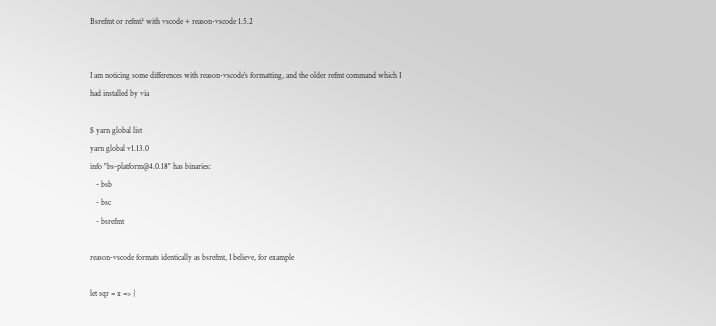Bsrefmt or refmt? with vscode + reason-vscode 1.5.2


I am noticing some differences with reason-vscode’s formatting, and the older refmt command which I had installed by via

$ yarn global list
yarn global v1.13.0
info "bs-platform@4.0.18" has binaries:
   - bsb
   - bsc
   - bsrefmt

reason-vscode formats identically as bsrefmt, I believe, for example

let sqr = x => {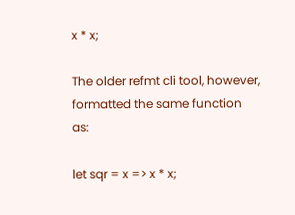x * x;

The older refmt cli tool, however, formatted the same function as:

let sqr = x => x * x;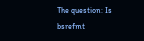The question: Is bsrefmt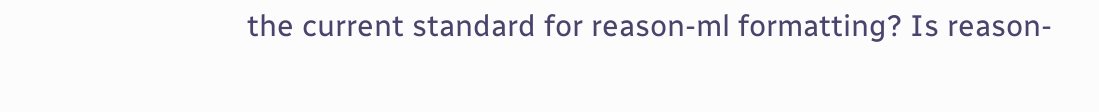the current standard for reason-ml formatting? Is reason-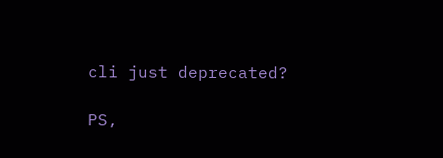cli just deprecated?

PS,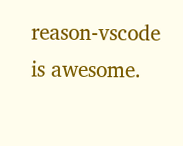reason-vscode is awesome.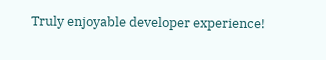Truly enjoyable developer experience!